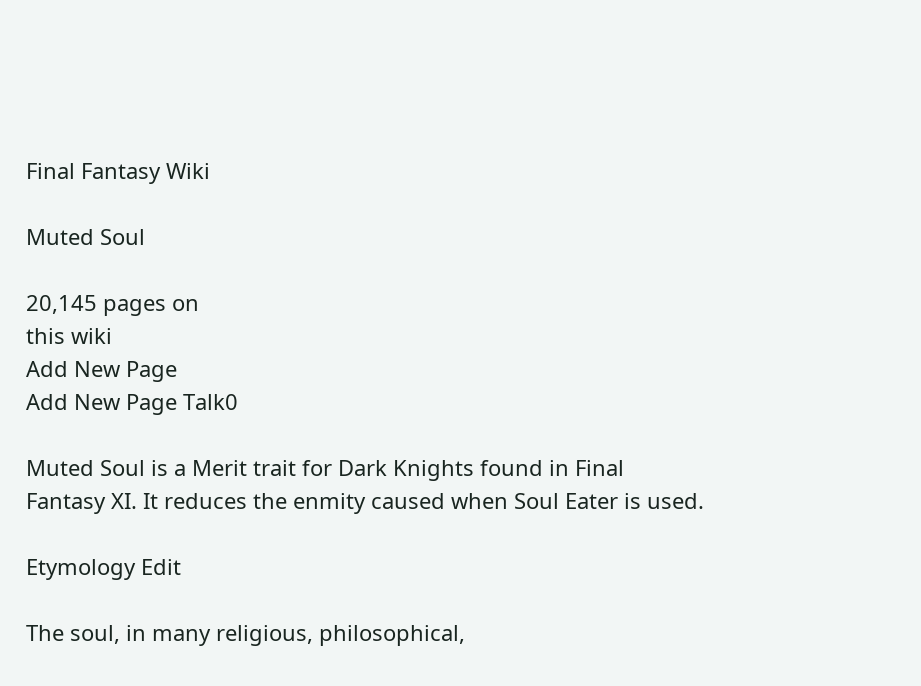Final Fantasy Wiki

Muted Soul

20,145 pages on
this wiki
Add New Page
Add New Page Talk0

Muted Soul is a Merit trait for Dark Knights found in Final Fantasy XI. It reduces the enmity caused when Soul Eater is used.

Etymology Edit

The soul, in many religious, philosophical,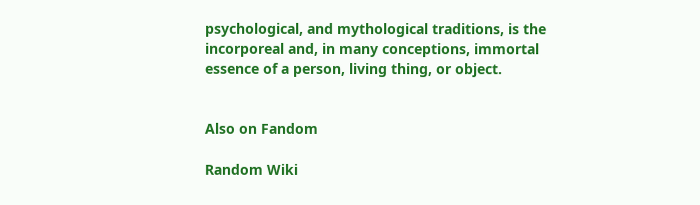psychological, and mythological traditions, is the incorporeal and, in many conceptions, immortal essence of a person, living thing, or object.


Also on Fandom

Random Wiki